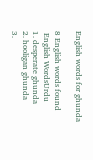English words for ghunda

8 English words found
 English WordsUrdu
1. desperate ghunda
2. hooligan ghunda
3.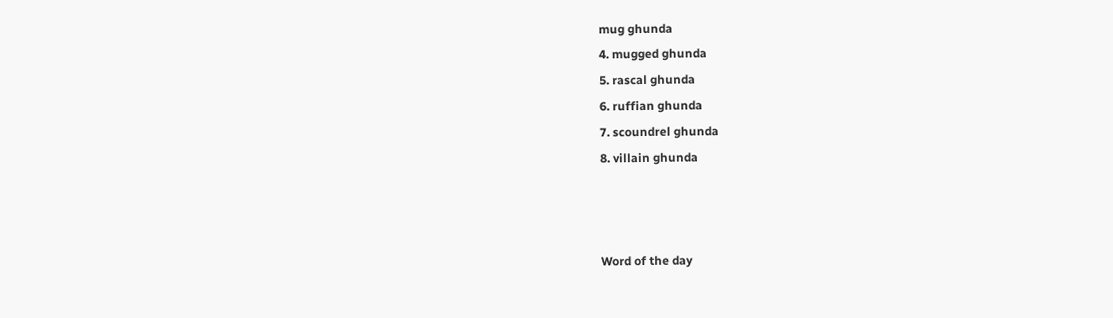mug ghunda
4. mugged ghunda
5. rascal ghunda
6. ruffian ghunda
7. scoundrel ghunda
8. villain ghunda



Word of the day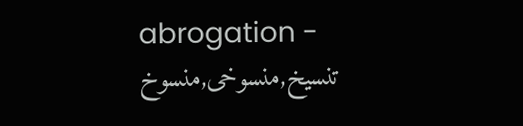abrogation -
تنسیخ,منسوخی,منسوخ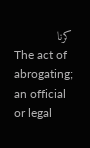کرنا
The act of abrogating; an official or legal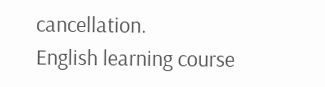cancellation.
English learning course